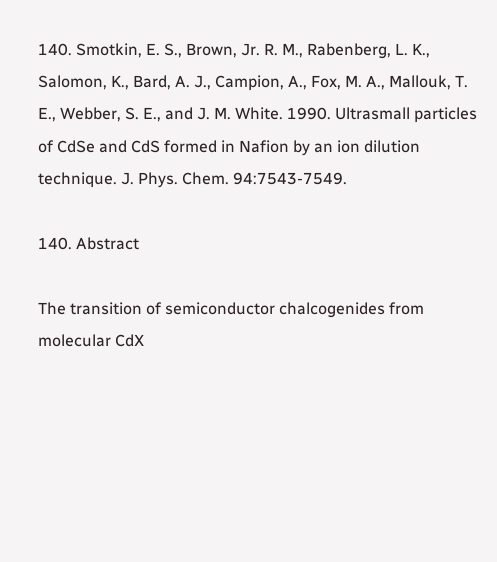140. Smotkin, E. S., Brown, Jr. R. M., Rabenberg, L. K., Salomon, K., Bard, A. J., Campion, A., Fox, M. A., Mallouk, T. E., Webber, S. E., and J. M. White. 1990. Ultrasmall particles of CdSe and CdS formed in Nafion by an ion dilution technique. J. Phys. Chem. 94:7543-7549.

140. Abstract

The transition of semiconductor chalcogenides from molecular CdX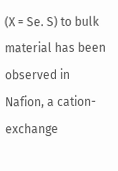(X = Se. S) to bulk material has been observed in Nafion, a cation-exchange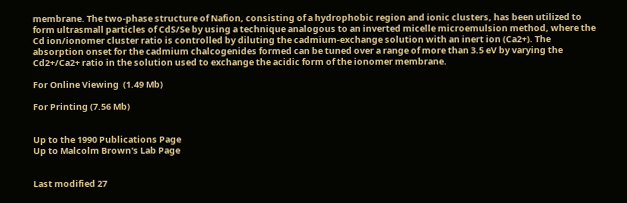membrane. The two-phase structure of Nafion, consisting of a hydrophobic region and ionic clusters, has been utilized to form ultrasmall particles of CdS/Se by using a technique analogous to an inverted micelle microemulsion method, where the Cd ion/ionomer cluster ratio is controlled by diluting the cadmium-exchange solution with an inert ion (Ca2+). The absorption onset for the cadmium chalcogenides formed can be tuned over a range of more than 3.5 eV by varying the Cd2+/Ca2+ ratio in the solution used to exchange the acidic form of the ionomer membrane.

For Online Viewing  (1.49 Mb)

For Printing (7.56 Mb)


Up to the 1990 Publications Page
Up to Malcolm Brown's Lab Page


Last modified 27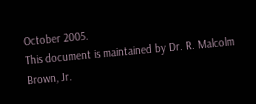October 2005.
This document is maintained by Dr. R. Malcolm Brown, Jr.